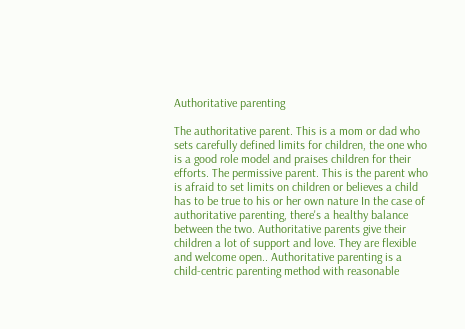Authoritative parenting

The authoritative parent. This is a mom or dad who sets carefully defined limits for children, the one who is a good role model and praises children for their efforts. The permissive parent. This is the parent who is afraid to set limits on children or believes a child has to be true to his or her own nature In the case of authoritative parenting, there's a healthy balance between the two. Authoritative parents give their children a lot of support and love. They are flexible and welcome open.. Authoritative parenting is a child-centric parenting method with reasonable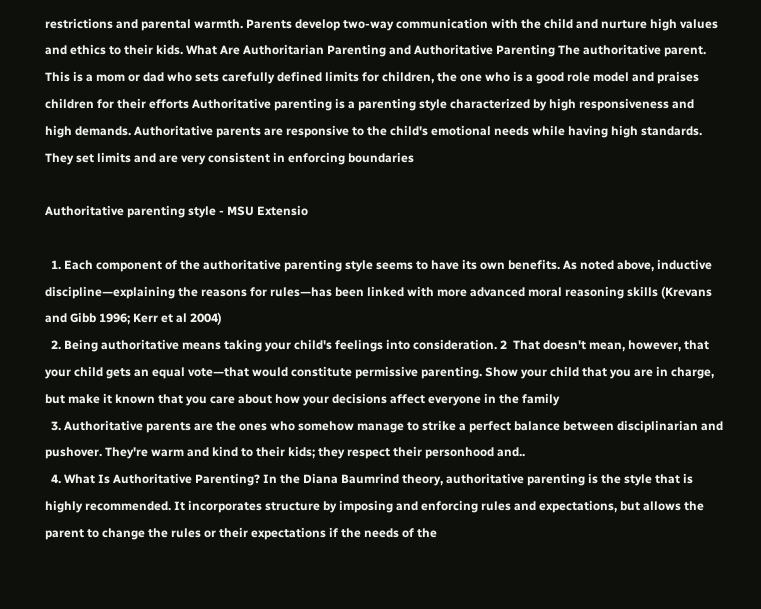restrictions and parental warmth. Parents develop two-way communication with the child and nurture high values and ethics to their kids. What Are Authoritarian Parenting and Authoritative Parenting The authoritative parent. This is a mom or dad who sets carefully defined limits for children, the one who is a good role model and praises children for their efforts Authoritative parenting is a parenting style characterized by high responsiveness and high demands. Authoritative parents are responsive to the child's emotional needs while having high standards. They set limits and are very consistent in enforcing boundaries

Authoritative parenting style - MSU Extensio

  1. Each component of the authoritative parenting style seems to have its own benefits. As noted above, inductive discipline—explaining the reasons for rules—has been linked with more advanced moral reasoning skills (Krevans and Gibb 1996; Kerr et al 2004)
  2. Being authoritative means taking your child's feelings into consideration. 2  That doesn't mean, however, that your child gets an equal vote—that would constitute permissive parenting. Show your child that you are in charge, but make it known that you care about how your decisions affect everyone in the family
  3. Authoritative parents are the ones who somehow manage to strike a perfect balance between disciplinarian and pushover. They're warm and kind to their kids; they respect their personhood and..
  4. What Is Authoritative Parenting? In the Diana Baumrind theory, authoritative parenting is the style that is highly recommended. It incorporates structure by imposing and enforcing rules and expectations, but allows the parent to change the rules or their expectations if the needs of the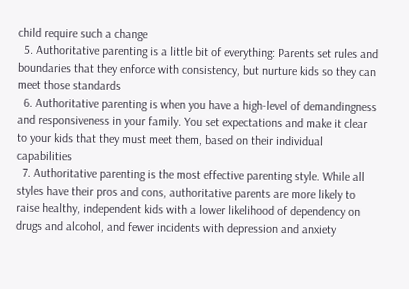child require such a change
  5. Authoritative parenting is a little bit of everything: Parents set rules and boundaries that they enforce with consistency, but nurture kids so they can meet those standards
  6. Authoritative parenting is when you have a high-level of demandingness and responsiveness in your family. You set expectations and make it clear to your kids that they must meet them, based on their individual capabilities
  7. Authoritative parenting is the most effective parenting style. While all styles have their pros and cons, authoritative parents are more likely to raise healthy, independent kids with a lower likelihood of dependency on drugs and alcohol, and fewer incidents with depression and anxiety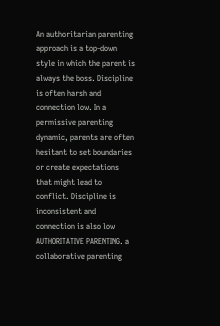An authoritarian parenting approach is a top-down style in which the parent is always the boss. Discipline is often harsh and connection low. In a permissive parenting dynamic, parents are often hesitant to set boundaries or create expectations that might lead to conflict. Discipline is inconsistent and connection is also low AUTHORITATIVE PARENTING. a collaborative parenting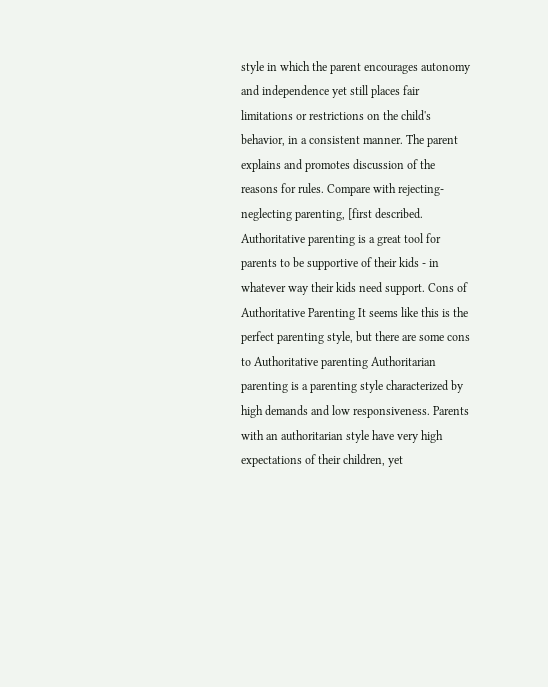style in which the parent encourages autonomy and independence yet still places fair limitations or restrictions on the child's behavior, in a consistent manner. The parent explains and promotes discussion of the reasons for rules. Compare with rejecting-neglecting parenting, [first described. Authoritative parenting is a great tool for parents to be supportive of their kids - in whatever way their kids need support. Cons of Authoritative Parenting It seems like this is the perfect parenting style, but there are some cons to Authoritative parenting Authoritarian parenting is a parenting style characterized by high demands and low responsiveness. Parents with an authoritarian style have very high expectations of their children, yet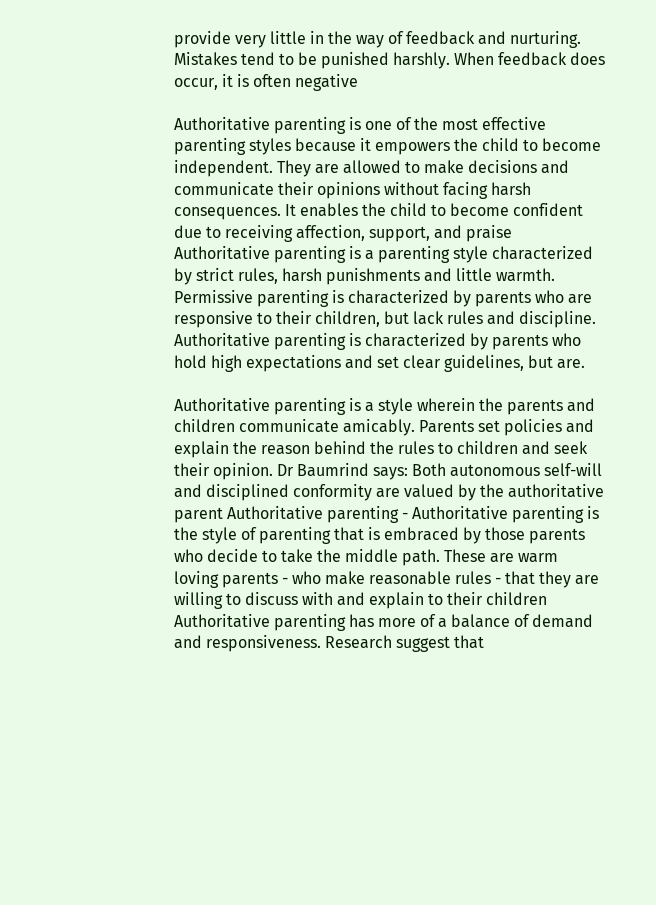provide very little in the way of feedback and nurturing. Mistakes tend to be punished harshly. When feedback does occur, it is often negative

Authoritative parenting is one of the most effective parenting styles because it empowers the child to become independent. They are allowed to make decisions and communicate their opinions without facing harsh consequences. It enables the child to become confident due to receiving affection, support, and praise Authoritative parenting is a parenting style characterized by strict rules, harsh punishments and little warmth. Permissive parenting is characterized by parents who are responsive to their children, but lack rules and discipline. Authoritative parenting is characterized by parents who hold high expectations and set clear guidelines, but are.

Authoritative parenting is a style wherein the parents and children communicate amicably. Parents set policies and explain the reason behind the rules to children and seek their opinion. Dr Baumrind says: Both autonomous self-will and disciplined conformity are valued by the authoritative parent Authoritative parenting - Authoritative parenting is the style of parenting that is embraced by those parents who decide to take the middle path. These are warm loving parents - who make reasonable rules - that they are willing to discuss with and explain to their children Authoritative parenting has more of a balance of demand and responsiveness. Research suggest that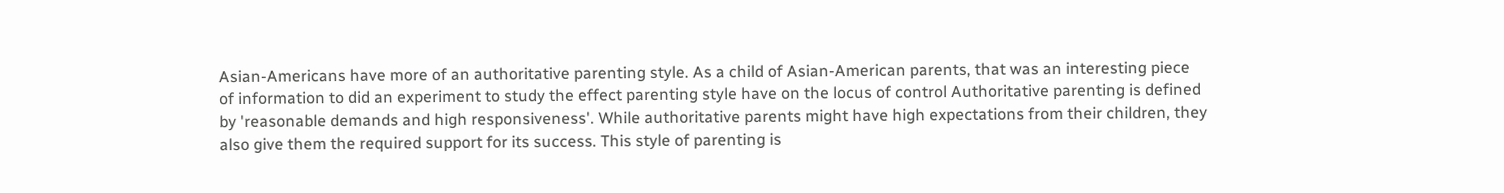Asian-Americans have more of an authoritative parenting style. As a child of Asian-American parents, that was an interesting piece of information to did an experiment to study the effect parenting style have on the locus of control Authoritative parenting is defined by 'reasonable demands and high responsiveness'. While authoritative parents might have high expectations from their children, they also give them the required support for its success. This style of parenting is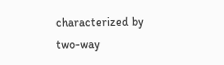characterized by two-way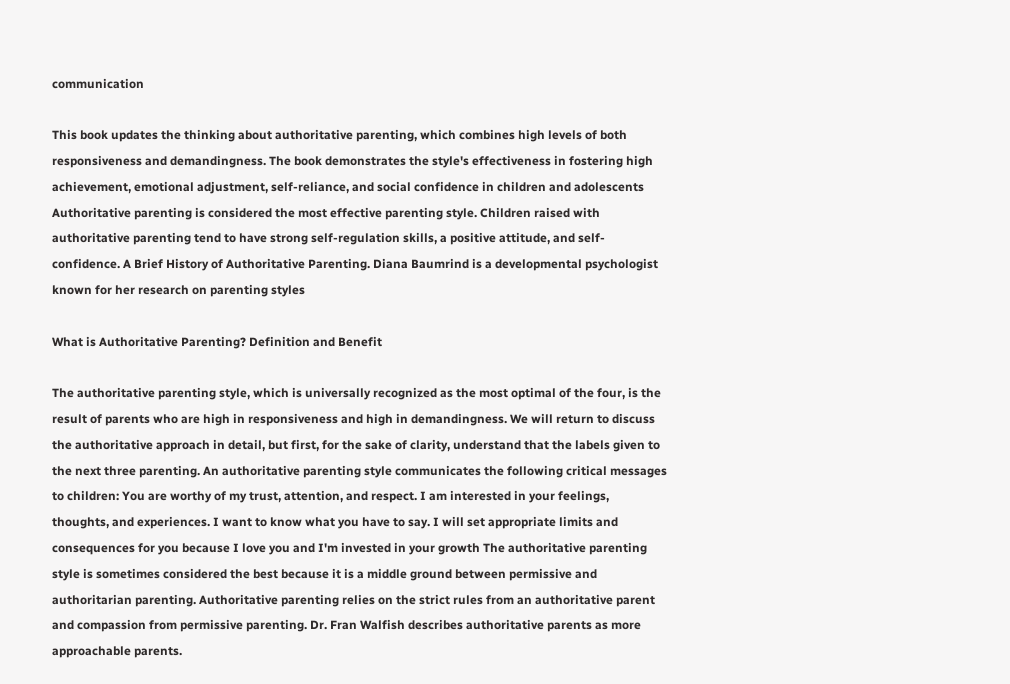communication

This book updates the thinking about authoritative parenting, which combines high levels of both responsiveness and demandingness. The book demonstrates the style's effectiveness in fostering high achievement, emotional adjustment, self-reliance, and social confidence in children and adolescents Authoritative parenting is considered the most effective parenting style. Children raised with authoritative parenting tend to have strong self-regulation skills, a positive attitude, and self-confidence. A Brief History of Authoritative Parenting. Diana Baumrind is a developmental psychologist known for her research on parenting styles

What is Authoritative Parenting? Definition and Benefit

The authoritative parenting style, which is universally recognized as the most optimal of the four, is the result of parents who are high in responsiveness and high in demandingness. We will return to discuss the authoritative approach in detail, but first, for the sake of clarity, understand that the labels given to the next three parenting. An authoritative parenting style communicates the following critical messages to children: You are worthy of my trust, attention, and respect. I am interested in your feelings, thoughts, and experiences. I want to know what you have to say. I will set appropriate limits and consequences for you because I love you and I'm invested in your growth The authoritative parenting style is sometimes considered the best because it is a middle ground between permissive and authoritarian parenting. Authoritative parenting relies on the strict rules from an authoritative parent and compassion from permissive parenting. Dr. Fran Walfish describes authoritative parents as more approachable parents.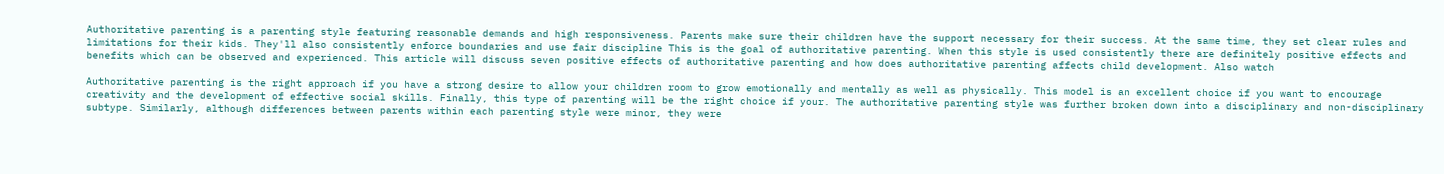Authoritative parenting is a parenting style featuring reasonable demands and high responsiveness. Parents make sure their children have the support necessary for their success. At the same time, they set clear rules and limitations for their kids. They'll also consistently enforce boundaries and use fair discipline This is the goal of authoritative parenting. When this style is used consistently there are definitely positive effects and benefits which can be observed and experienced. This article will discuss seven positive effects of authoritative parenting and how does authoritative parenting affects child development. Also watch

Authoritative parenting is the right approach if you have a strong desire to allow your children room to grow emotionally and mentally as well as physically. This model is an excellent choice if you want to encourage creativity and the development of effective social skills. Finally, this type of parenting will be the right choice if your. The authoritative parenting style was further broken down into a disciplinary and non-disciplinary subtype. Similarly, although differences between parents within each parenting style were minor, they were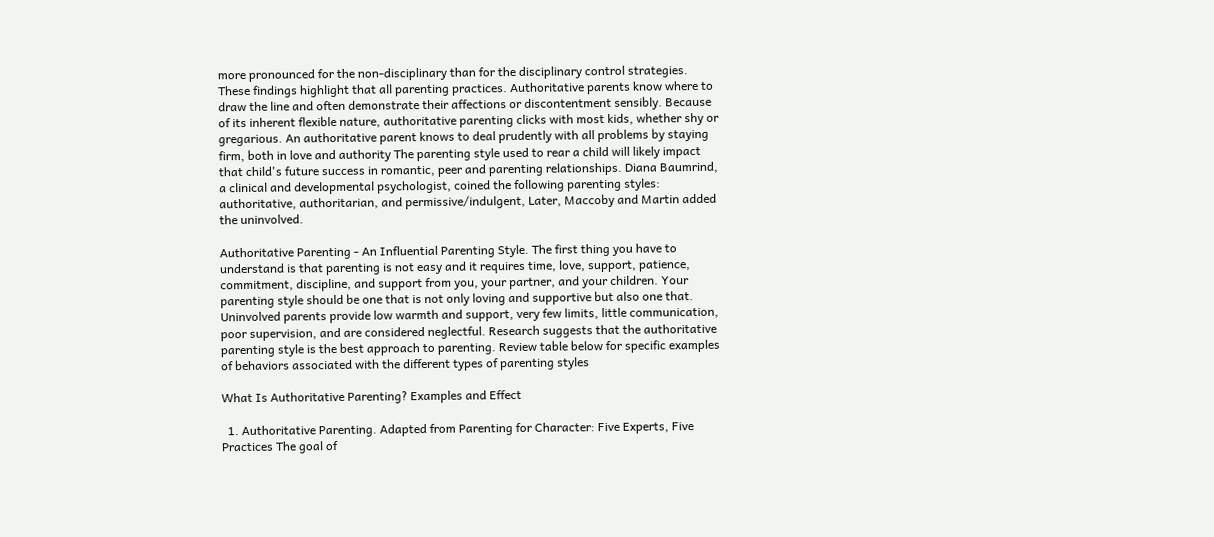more pronounced for the non-disciplinary than for the disciplinary control strategies. These findings highlight that all parenting practices. Authoritative parents know where to draw the line and often demonstrate their affections or discontentment sensibly. Because of its inherent flexible nature, authoritative parenting clicks with most kids, whether shy or gregarious. An authoritative parent knows to deal prudently with all problems by staying firm, both in love and authority The parenting style used to rear a child will likely impact that child's future success in romantic, peer and parenting relationships. Diana Baumrind, a clinical and developmental psychologist, coined the following parenting styles: authoritative, authoritarian, and permissive/indulgent, Later, Maccoby and Martin added the uninvolved.

Authoritative Parenting - An Influential Parenting Style. The first thing you have to understand is that parenting is not easy and it requires time, love, support, patience, commitment, discipline, and support from you, your partner, and your children. Your parenting style should be one that is not only loving and supportive but also one that. Uninvolved parents provide low warmth and support, very few limits, little communication, poor supervision, and are considered neglectful. Research suggests that the authoritative parenting style is the best approach to parenting. Review table below for specific examples of behaviors associated with the different types of parenting styles

What Is Authoritative Parenting? Examples and Effect

  1. Authoritative Parenting. Adapted from Parenting for Character: Five Experts, Five Practices The goal of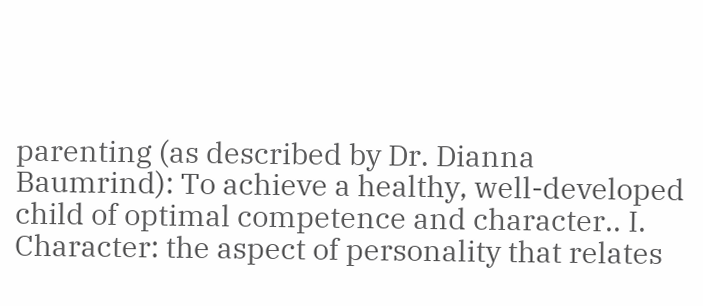parenting (as described by Dr. Dianna Baumrind): To achieve a healthy, well-developed child of optimal competence and character.. I. Character: the aspect of personality that relates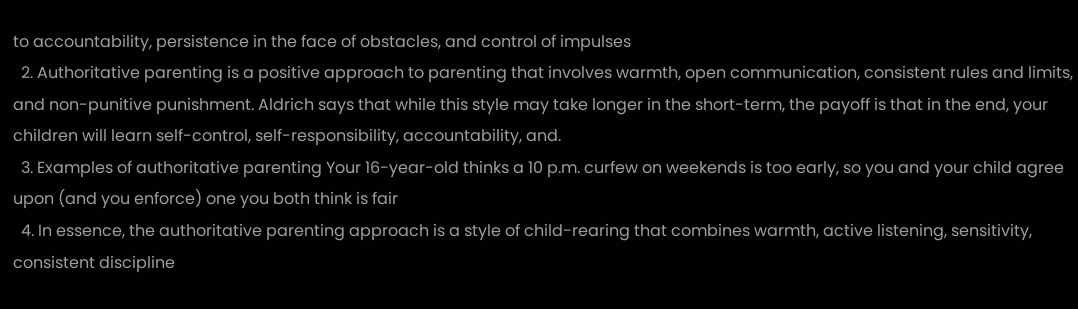to accountability, persistence in the face of obstacles, and control of impulses
  2. Authoritative parenting is a positive approach to parenting that involves warmth, open communication, consistent rules and limits, and non-punitive punishment. Aldrich says that while this style may take longer in the short-term, the payoff is that in the end, your children will learn self-control, self-responsibility, accountability, and.
  3. Examples of authoritative parenting Your 16-year-old thinks a 10 p.m. curfew on weekends is too early, so you and your child agree upon (and you enforce) one you both think is fair
  4. In essence, the authoritative parenting approach is a style of child-rearing that combines warmth, active listening, sensitivity, consistent discipline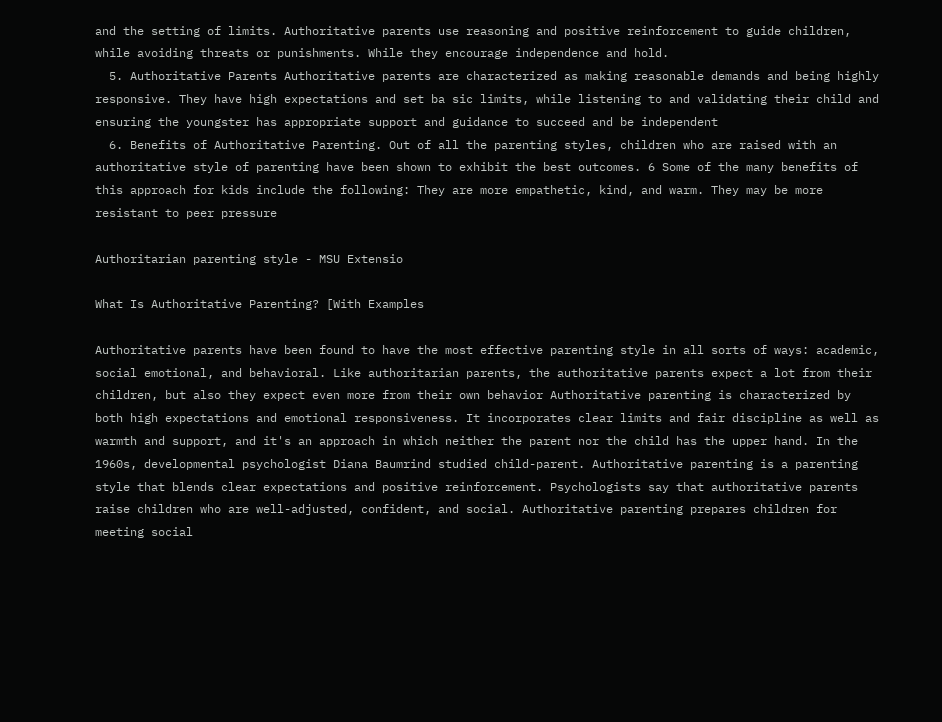and the setting of limits. Authoritative parents use reasoning and positive reinforcement to guide children, while avoiding threats or punishments. While they encourage independence and hold.
  5. Authoritative Parents Authoritative parents are characterized as making reasonable demands and being highly responsive. They have high expectations and set ba sic limits, while listening to and validating their child and ensuring the youngster has appropriate support and guidance to succeed and be independent
  6. Benefits of Authoritative Parenting. Out of all the parenting styles, children who are raised with an authoritative style of parenting have been shown to exhibit the best outcomes. 6 Some of the many benefits of this approach for kids include the following: They are more empathetic, kind, and warm. They may be more resistant to peer pressure

Authoritarian parenting style - MSU Extensio

What Is Authoritative Parenting? [With Examples

Authoritative parents have been found to have the most effective parenting style in all sorts of ways: academic, social emotional, and behavioral. Like authoritarian parents, the authoritative parents expect a lot from their children, but also they expect even more from their own behavior Authoritative parenting is characterized by both high expectations and emotional responsiveness. It incorporates clear limits and fair discipline as well as warmth and support, and it's an approach in which neither the parent nor the child has the upper hand. In the 1960s, developmental psychologist Diana Baumrind studied child-parent. Authoritative parenting is a parenting style that blends clear expectations and positive reinforcement. Psychologists say that authoritative parents raise children who are well-adjusted, confident, and social. Authoritative parenting prepares children for meeting social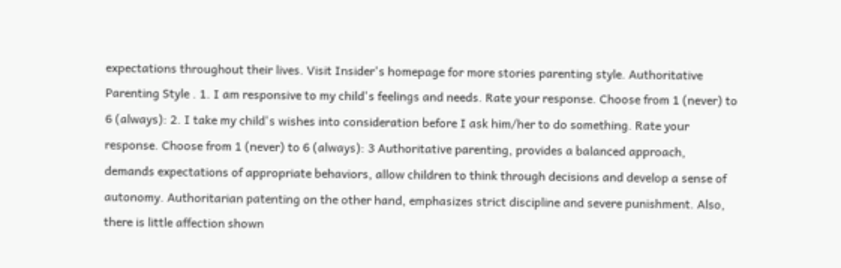expectations throughout their lives. Visit Insider's homepage for more stories parenting style. Authoritative Parenting Style . 1. I am responsive to my child's feelings and needs. Rate your response. Choose from 1 (never) to 6 (always): 2. I take my child's wishes into consideration before I ask him/her to do something. Rate your response. Choose from 1 (never) to 6 (always): 3 Authoritative parenting, provides a balanced approach, demands expectations of appropriate behaviors, allow children to think through decisions and develop a sense of autonomy. Authoritarian patenting on the other hand, emphasizes strict discipline and severe punishment. Also, there is little affection shown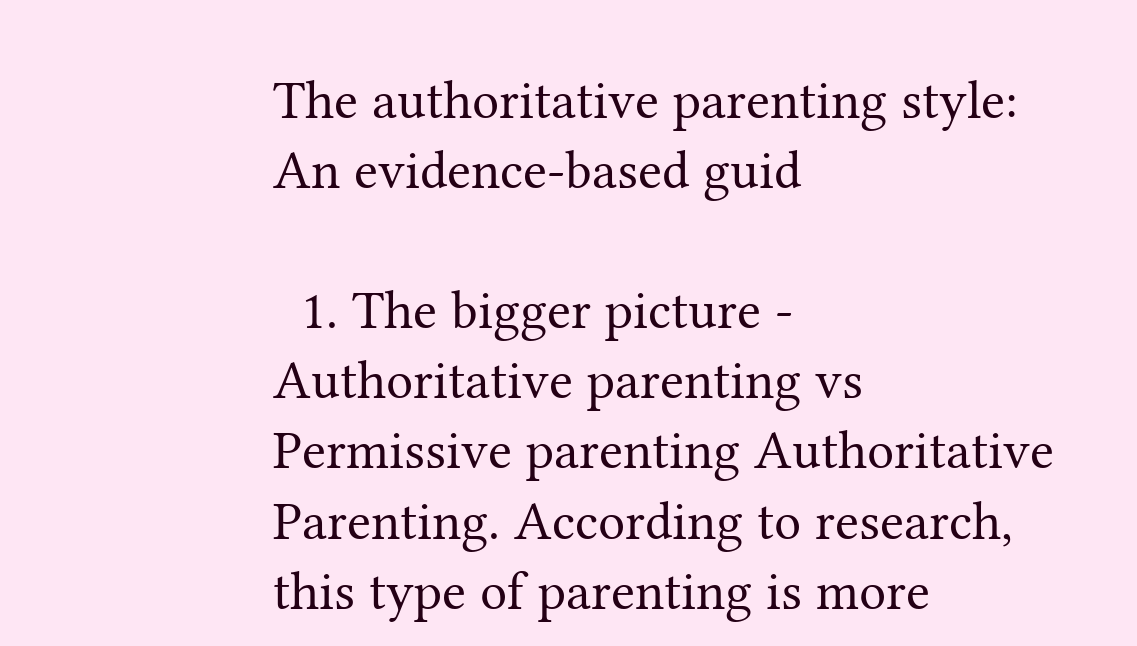The authoritative parenting style: An evidence-based guid

  1. The bigger picture - Authoritative parenting vs Permissive parenting Authoritative Parenting. According to research, this type of parenting is more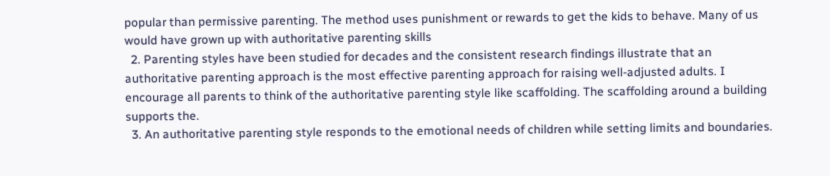popular than permissive parenting. The method uses punishment or rewards to get the kids to behave. Many of us would have grown up with authoritative parenting skills
  2. Parenting styles have been studied for decades and the consistent research findings illustrate that an authoritative parenting approach is the most effective parenting approach for raising well-adjusted adults. I encourage all parents to think of the authoritative parenting style like scaffolding. The scaffolding around a building supports the.
  3. An authoritative parenting style responds to the emotional needs of children while setting limits and boundaries.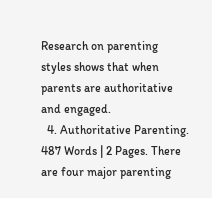Research on parenting styles shows that when parents are authoritative and engaged.
  4. Authoritative Parenting. 487 Words | 2 Pages. There are four major parenting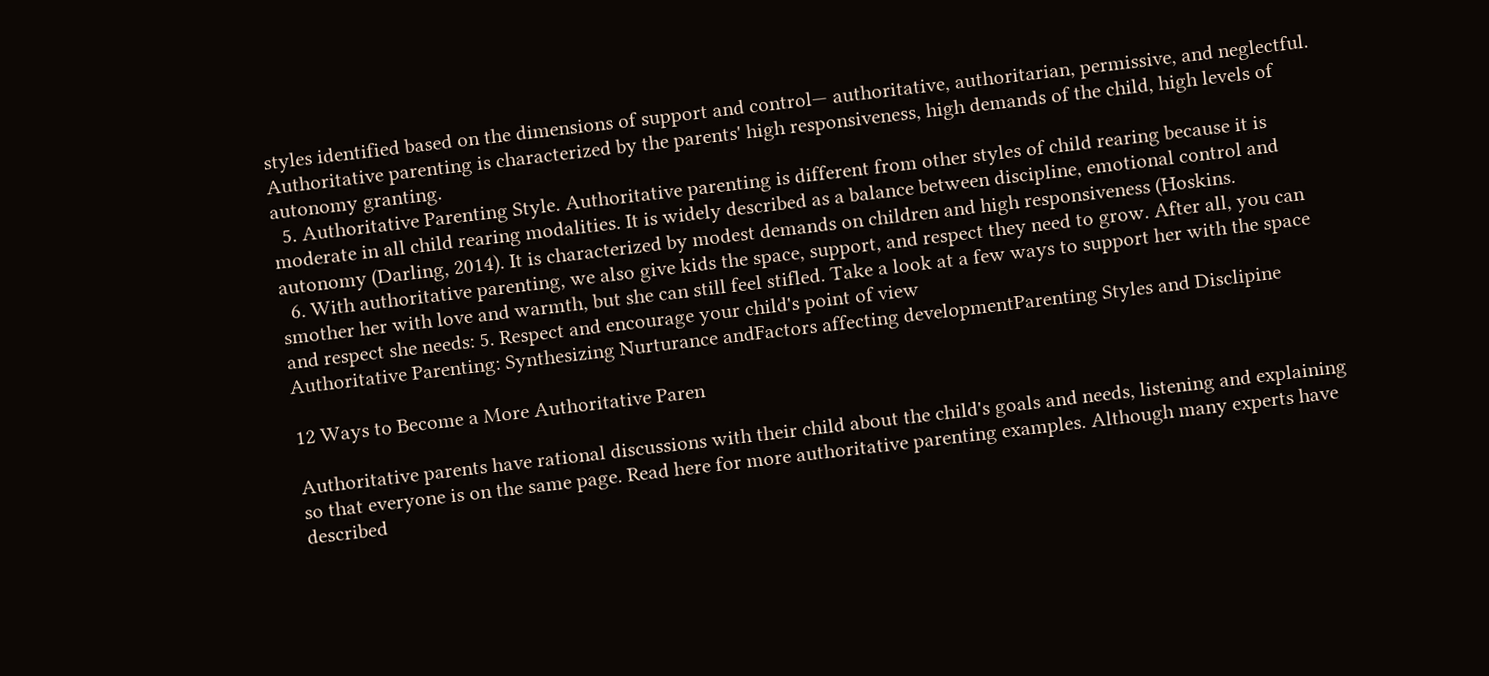styles identified based on the dimensions of support and control— authoritative, authoritarian, permissive, and neglectful. Authoritative parenting is characterized by the parents' high responsiveness, high demands of the child, high levels of autonomy granting.
  5. Authoritative Parenting Style. Authoritative parenting is different from other styles of child rearing because it is moderate in all child rearing modalities. It is widely described as a balance between discipline, emotional control and autonomy (Darling, 2014). It is characterized by modest demands on children and high responsiveness (Hoskins.
  6. With authoritative parenting, we also give kids the space, support, and respect they need to grow. After all, you can smother her with love and warmth, but she can still feel stifled. Take a look at a few ways to support her with the space and respect she needs: 5. Respect and encourage your child's point of view
Authoritative Parenting: Synthesizing Nurturance andFactors affecting developmentParenting Styles and Disclipine

12 Ways to Become a More Authoritative Paren

Authoritative parents have rational discussions with their child about the child's goals and needs, listening and explaining so that everyone is on the same page. Read here for more authoritative parenting examples. Although many experts have described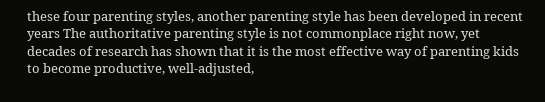these four parenting styles, another parenting style has been developed in recent years The authoritative parenting style is not commonplace right now, yet decades of research has shown that it is the most effective way of parenting kids to become productive, well-adjusted,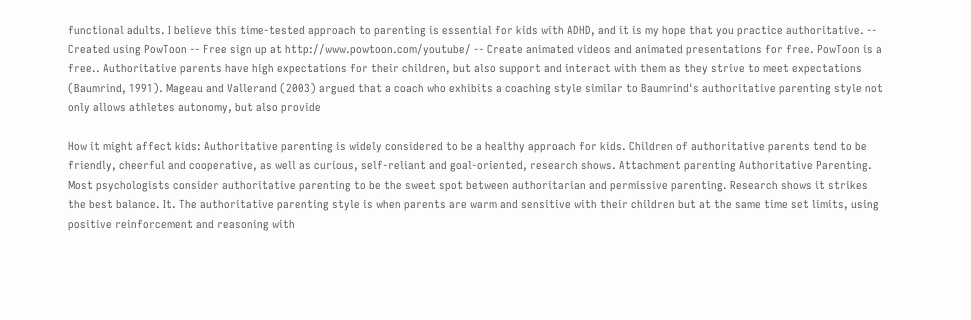functional adults. I believe this time-tested approach to parenting is essential for kids with ADHD, and it is my hope that you practice authoritative. -- Created using PowToon -- Free sign up at http://www.powtoon.com/youtube/ -- Create animated videos and animated presentations for free. PowToon is a free.. Authoritative parents have high expectations for their children, but also support and interact with them as they strive to meet expectations (Baumrind, 1991). Mageau and Vallerand (2003) argued that a coach who exhibits a coaching style similar to Baumrind's authoritative parenting style not only allows athletes autonomy, but also provide

How it might affect kids: Authoritative parenting is widely considered to be a healthy approach for kids. Children of authoritative parents tend to be friendly, cheerful and cooperative, as well as curious, self-reliant and goal-oriented, research shows. Attachment parenting Authoritative Parenting. Most psychologists consider authoritative parenting to be the sweet spot between authoritarian and permissive parenting. Research shows it strikes the best balance. It. The authoritative parenting style is when parents are warm and sensitive with their children but at the same time set limits, using positive reinforcement and reasoning with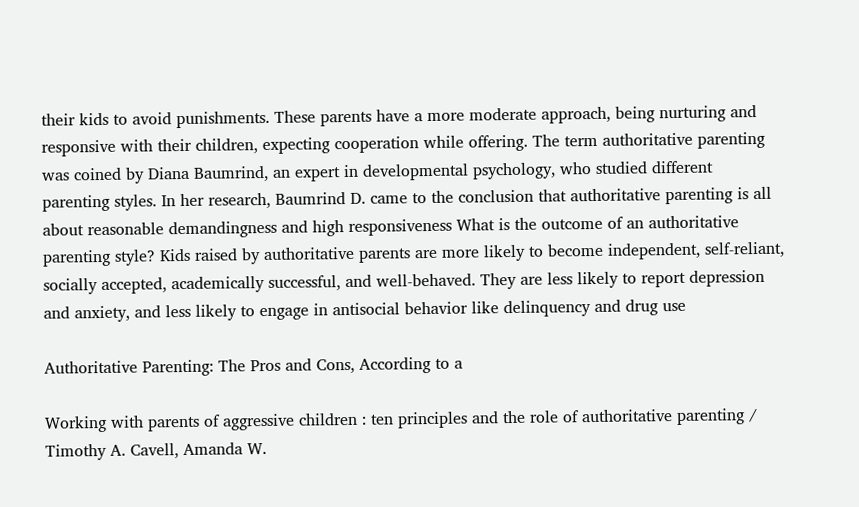their kids to avoid punishments. These parents have a more moderate approach, being nurturing and responsive with their children, expecting cooperation while offering. The term authoritative parenting was coined by Diana Baumrind, an expert in developmental psychology, who studied different parenting styles. In her research, Baumrind D. came to the conclusion that authoritative parenting is all about reasonable demandingness and high responsiveness What is the outcome of an authoritative parenting style? Kids raised by authoritative parents are more likely to become independent, self-reliant, socially accepted, academically successful, and well-behaved. They are less likely to report depression and anxiety, and less likely to engage in antisocial behavior like delinquency and drug use

Authoritative Parenting: The Pros and Cons, According to a

Working with parents of aggressive children : ten principles and the role of authoritative parenting / Timothy A. Cavell, Amanda W.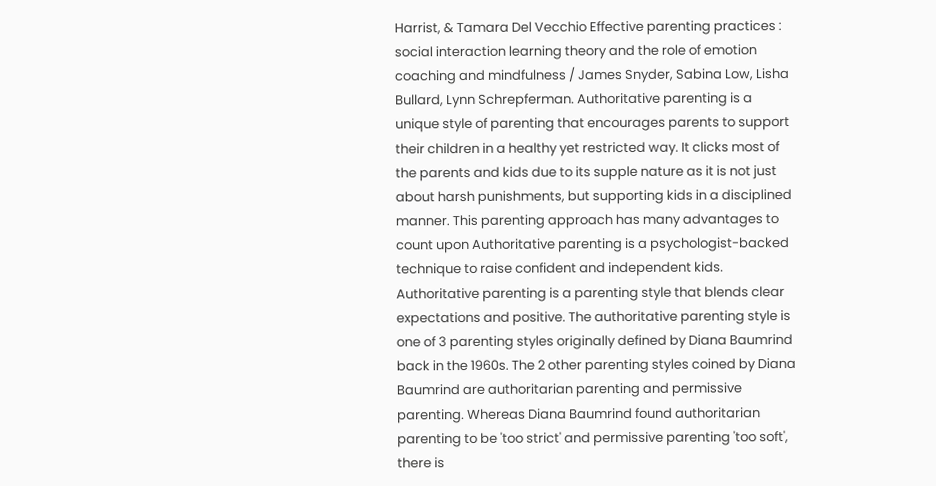Harrist, & Tamara Del Vecchio Effective parenting practices : social interaction learning theory and the role of emotion coaching and mindfulness / James Snyder, Sabina Low, Lisha Bullard, Lynn Schrepferman. Authoritative parenting is a unique style of parenting that encourages parents to support their children in a healthy yet restricted way. It clicks most of the parents and kids due to its supple nature as it is not just about harsh punishments, but supporting kids in a disciplined manner. This parenting approach has many advantages to count upon Authoritative parenting is a psychologist-backed technique to raise confident and independent kids. Authoritative parenting is a parenting style that blends clear expectations and positive. The authoritative parenting style is one of 3 parenting styles originally defined by Diana Baumrind back in the 1960s. The 2 other parenting styles coined by Diana Baumrind are authoritarian parenting and permissive parenting. Whereas Diana Baumrind found authoritarian parenting to be 'too strict' and permissive parenting 'too soft', there is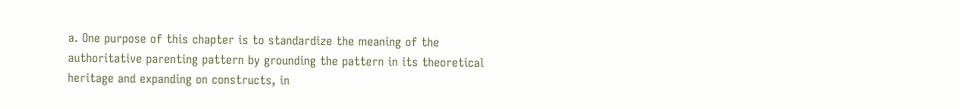a. One purpose of this chapter is to standardize the meaning of the authoritative parenting pattern by grounding the pattern in its theoretical heritage and expanding on constructs, in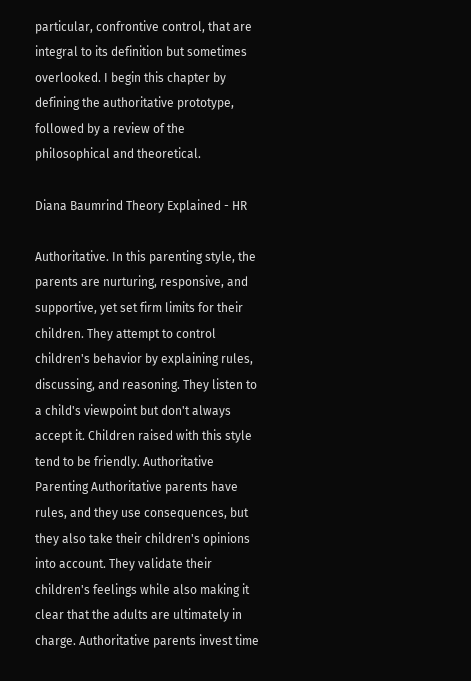particular, confrontive control, that are integral to its definition but sometimes overlooked. I begin this chapter by defining the authoritative prototype, followed by a review of the philosophical and theoretical.

Diana Baumrind Theory Explained - HR

Authoritative. In this parenting style, the parents are nurturing, responsive, and supportive, yet set firm limits for their children. They attempt to control children's behavior by explaining rules, discussing, and reasoning. They listen to a child's viewpoint but don't always accept it. Children raised with this style tend to be friendly. Authoritative Parenting Authoritative parents have rules, and they use consequences, but they also take their children's opinions into account. They validate their children's feelings while also making it clear that the adults are ultimately in charge. Authoritative parents invest time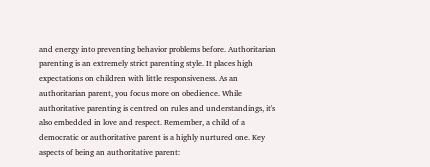and energy into preventing behavior problems before. Authoritarian parenting is an extremely strict parenting style. It places high expectations on children with little responsiveness. As an authoritarian parent, you focus more on obedience. While authoritative parenting is centred on rules and understandings, it's also embedded in love and respect. Remember, a child of a democratic or authoritative parent is a highly nurtured one. Key aspects of being an authoritative parent: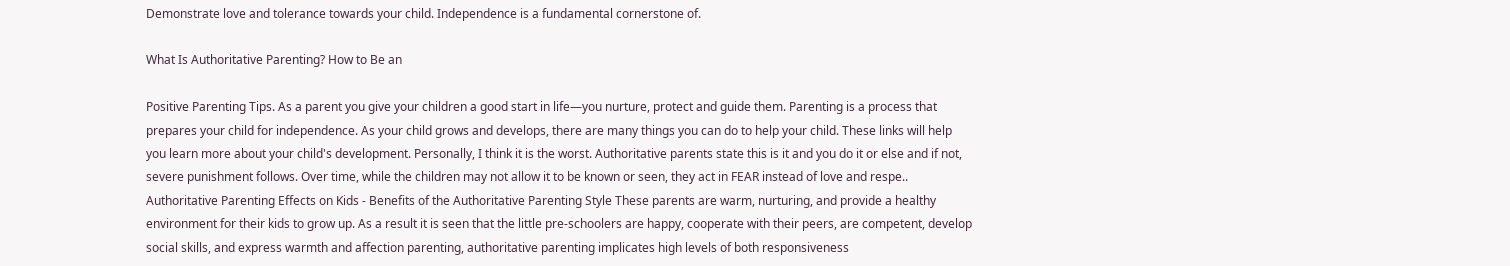Demonstrate love and tolerance towards your child. Independence is a fundamental cornerstone of.

What Is Authoritative Parenting? How to Be an

Positive Parenting Tips. As a parent you give your children a good start in life—you nurture, protect and guide them. Parenting is a process that prepares your child for independence. As your child grows and develops, there are many things you can do to help your child. These links will help you learn more about your child's development. Personally, I think it is the worst. Authoritative parents state this is it and you do it or else and if not, severe punishment follows. Over time, while the children may not allow it to be known or seen, they act in FEAR instead of love and respe.. Authoritative Parenting Effects on Kids - Benefits of the Authoritative Parenting Style These parents are warm, nurturing, and provide a healthy environment for their kids to grow up. As a result it is seen that the little pre-schoolers are happy, cooperate with their peers, are competent, develop social skills, and express warmth and affection parenting, authoritative parenting implicates high levels of both responsiveness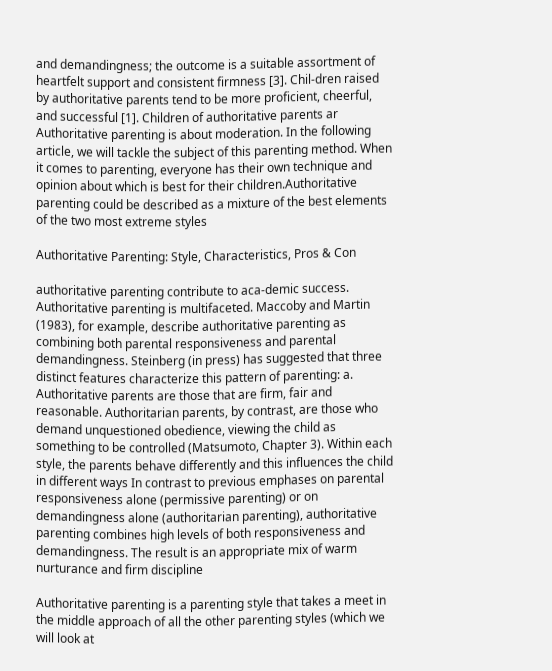and demandingness; the outcome is a suitable assortment of heartfelt support and consistent firmness [3]. Chil-dren raised by authoritative parents tend to be more proficient, cheerful, and successful [1]. Children of authoritative parents ar Authoritative parenting is about moderation. In the following article, we will tackle the subject of this parenting method. When it comes to parenting, everyone has their own technique and opinion about which is best for their children.Authoritative parenting could be described as a mixture of the best elements of the two most extreme styles

Authoritative Parenting: Style, Characteristics, Pros & Con

authoritative parenting contribute to aca-demic success. Authoritative parenting is multifaceted. Maccoby and Martin (1983), for example, describe authoritative parenting as combining both parental responsiveness and parental demandingness. Steinberg (in press) has suggested that three distinct features characterize this pattern of parenting: a. Authoritative parents are those that are firm, fair and reasonable. Authoritarian parents, by contrast, are those who demand unquestioned obedience, viewing the child as something to be controlled (Matsumoto, Chapter 3). Within each style, the parents behave differently and this influences the child in different ways In contrast to previous emphases on parental responsiveness alone (permissive parenting) or on demandingness alone (authoritarian parenting), authoritative parenting combines high levels of both responsiveness and demandingness. The result is an appropriate mix of warm nurturance and firm discipline

Authoritative parenting is a parenting style that takes a meet in the middle approach of all the other parenting styles (which we will look at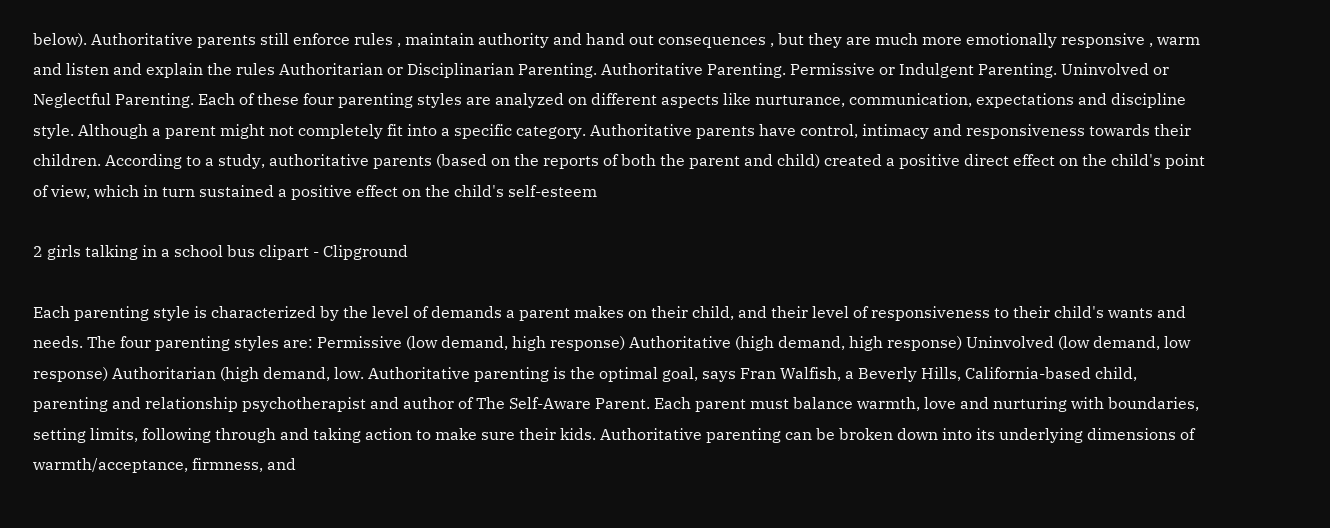below). Authoritative parents still enforce rules , maintain authority and hand out consequences , but they are much more emotionally responsive , warm and listen and explain the rules Authoritarian or Disciplinarian Parenting. Authoritative Parenting. Permissive or Indulgent Parenting. Uninvolved or Neglectful Parenting. Each of these four parenting styles are analyzed on different aspects like nurturance, communication, expectations and discipline style. Although a parent might not completely fit into a specific category. Authoritative parents have control, intimacy and responsiveness towards their children. According to a study, authoritative parents (based on the reports of both the parent and child) created a positive direct effect on the child's point of view, which in turn sustained a positive effect on the child's self-esteem

2 girls talking in a school bus clipart - Clipground

Each parenting style is characterized by the level of demands a parent makes on their child, and their level of responsiveness to their child's wants and needs. The four parenting styles are: Permissive (low demand, high response) Authoritative (high demand, high response) Uninvolved (low demand, low response) Authoritarian (high demand, low. Authoritative parenting is the optimal goal, says Fran Walfish, a Beverly Hills, California-based child, parenting and relationship psychotherapist and author of The Self-Aware Parent. Each parent must balance warmth, love and nurturing with boundaries, setting limits, following through and taking action to make sure their kids. Authoritative parenting can be broken down into its underlying dimensions of warmth/acceptance, firmness, and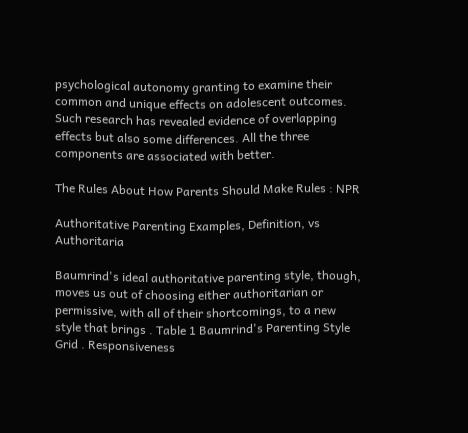psychological autonomy granting to examine their common and unique effects on adolescent outcomes. Such research has revealed evidence of overlapping effects but also some differences. All the three components are associated with better.

The Rules About How Parents Should Make Rules : NPR

Authoritative Parenting Examples, Definition, vs Authoritaria

Baumrind's ideal authoritative parenting style, though, moves us out of choosing either authoritarian or permissive, with all of their shortcomings, to a new style that brings . Table 1 Baumrind's Parenting Style Grid . Responsiveness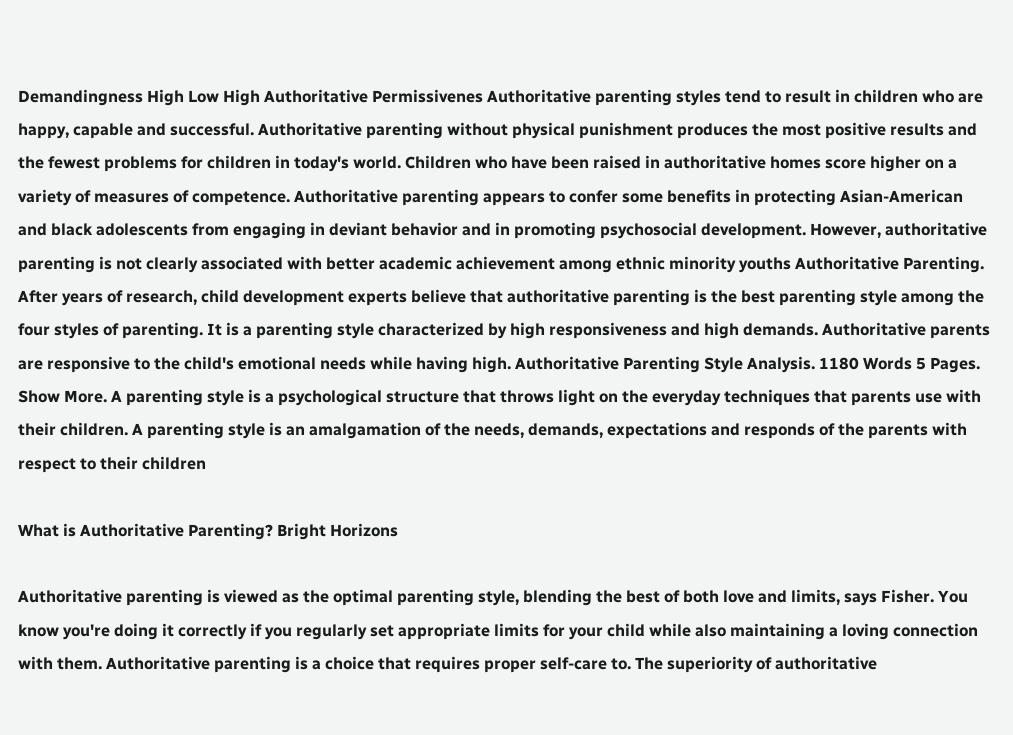Demandingness High Low High Authoritative Permissivenes Authoritative parenting styles tend to result in children who are happy, capable and successful. Authoritative parenting without physical punishment produces the most positive results and the fewest problems for children in today's world. Children who have been raised in authoritative homes score higher on a variety of measures of competence. Authoritative parenting appears to confer some benefits in protecting Asian-American and black adolescents from engaging in deviant behavior and in promoting psychosocial development. However, authoritative parenting is not clearly associated with better academic achievement among ethnic minority youths Authoritative Parenting. After years of research, child development experts believe that authoritative parenting is the best parenting style among the four styles of parenting. It is a parenting style characterized by high responsiveness and high demands. Authoritative parents are responsive to the child's emotional needs while having high. Authoritative Parenting Style Analysis. 1180 Words 5 Pages. Show More. A parenting style is a psychological structure that throws light on the everyday techniques that parents use with their children. A parenting style is an amalgamation of the needs, demands, expectations and responds of the parents with respect to their children

What is Authoritative Parenting? Bright Horizons

Authoritative parenting is viewed as the optimal parenting style, blending the best of both love and limits, says Fisher. You know you're doing it correctly if you regularly set appropriate limits for your child while also maintaining a loving connection with them. Authoritative parenting is a choice that requires proper self-care to. The superiority of authoritative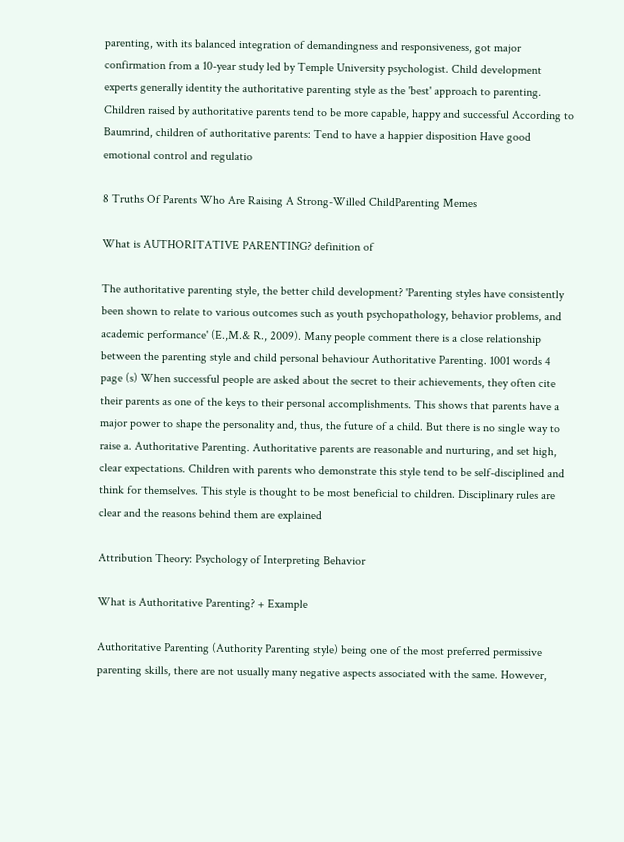parenting, with its balanced integration of demandingness and responsiveness, got major confirmation from a 10-year study led by Temple University psychologist. Child development experts generally identity the authoritative parenting style as the 'best' approach to parenting. Children raised by authoritative parents tend to be more capable, happy and successful According to Baumrind, children of authoritative parents: Tend to have a happier disposition Have good emotional control and regulatio

8 Truths Of Parents Who Are Raising A Strong-Willed ChildParenting Memes

What is AUTHORITATIVE PARENTING? definition of

The authoritative parenting style, the better child development? 'Parenting styles have consistently been shown to relate to various outcomes such as youth psychopathology, behavior problems, and academic performance' (E.,M.& R., 2009). Many people comment there is a close relationship between the parenting style and child personal behaviour Authoritative Parenting. 1001 words 4 page (s) When successful people are asked about the secret to their achievements, they often cite their parents as one of the keys to their personal accomplishments. This shows that parents have a major power to shape the personality and, thus, the future of a child. But there is no single way to raise a. Authoritative Parenting. Authoritative parents are reasonable and nurturing, and set high, clear expectations. Children with parents who demonstrate this style tend to be self-disciplined and think for themselves. This style is thought to be most beneficial to children. Disciplinary rules are clear and the reasons behind them are explained

Attribution Theory: Psychology of Interpreting Behavior

What is Authoritative Parenting? + Example

Authoritative Parenting (Authority Parenting style) being one of the most preferred permissive parenting skills, there are not usually many negative aspects associated with the same. However,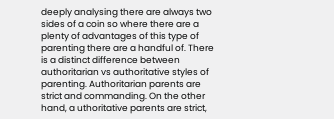deeply analysing there are always two sides of a coin so where there are a plenty of advantages of this type of parenting there are a handful of. There is a distinct difference between authoritarian vs authoritative styles of parenting. Authoritarian parents are strict and commanding. On the other hand, a uthoritative parents are strict,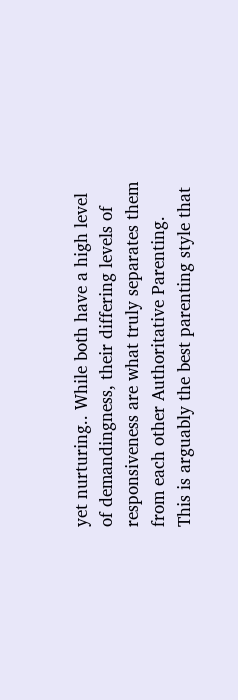yet nurturing.. While both have a high level of demandingness, their differing levels of responsiveness are what truly separates them from each other Authoritative Parenting. This is arguably the best parenting style that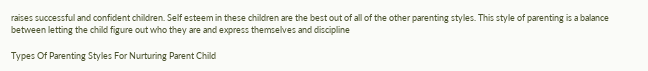raises successful and confident children. Self esteem in these children are the best out of all of the other parenting styles. This style of parenting is a balance between letting the child figure out who they are and express themselves and discipline

Types Of Parenting Styles For Nurturing Parent Child